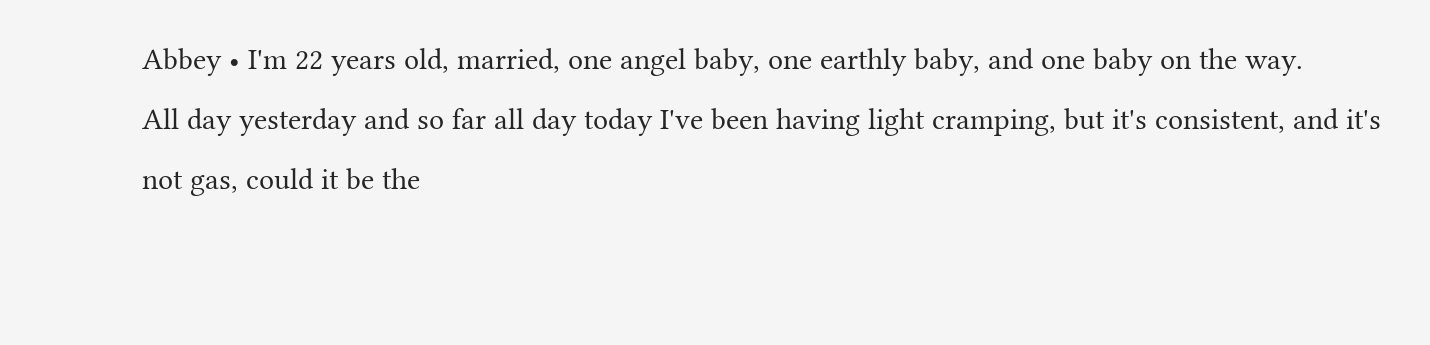Abbey • I'm 22 years old, married, one angel baby, one earthly baby, and one baby on the way.
All day yesterday and so far all day today I've been having light cramping, but it's consistent, and it's not gas, could it be the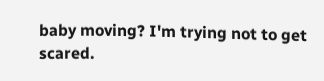baby moving? I'm trying not to get scared.